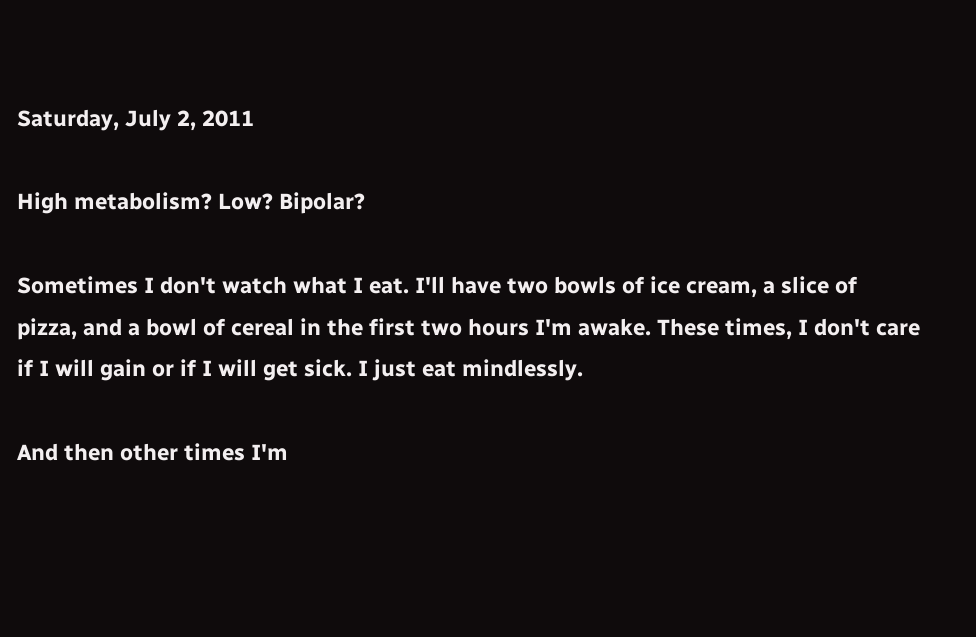Saturday, July 2, 2011

High metabolism? Low? Bipolar?

Sometimes I don't watch what I eat. I'll have two bowls of ice cream, a slice of pizza, and a bowl of cereal in the first two hours I'm awake. These times, I don't care if I will gain or if I will get sick. I just eat mindlessly.

And then other times I'm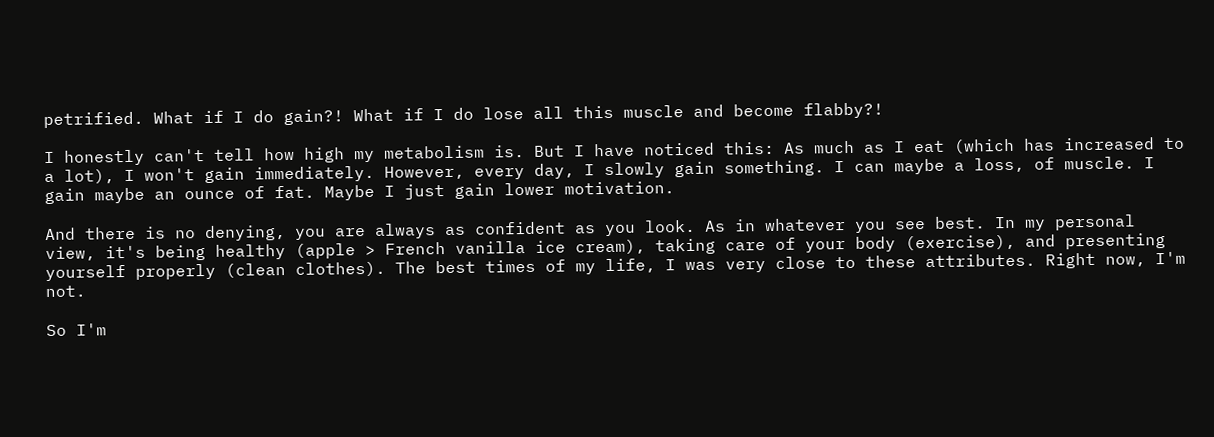petrified. What if I do gain?! What if I do lose all this muscle and become flabby?!

I honestly can't tell how high my metabolism is. But I have noticed this: As much as I eat (which has increased to a lot), I won't gain immediately. However, every day, I slowly gain something. I can maybe a loss, of muscle. I gain maybe an ounce of fat. Maybe I just gain lower motivation.

And there is no denying, you are always as confident as you look. As in whatever you see best. In my personal view, it's being healthy (apple > French vanilla ice cream), taking care of your body (exercise), and presenting yourself properly (clean clothes). The best times of my life, I was very close to these attributes. Right now, I'm not.

So I'm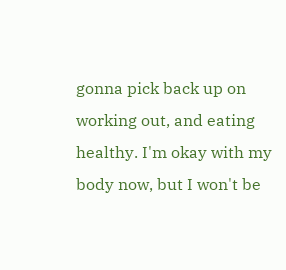gonna pick back up on working out, and eating healthy. I'm okay with my body now, but I won't be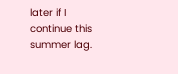later if I continue this summer lag.